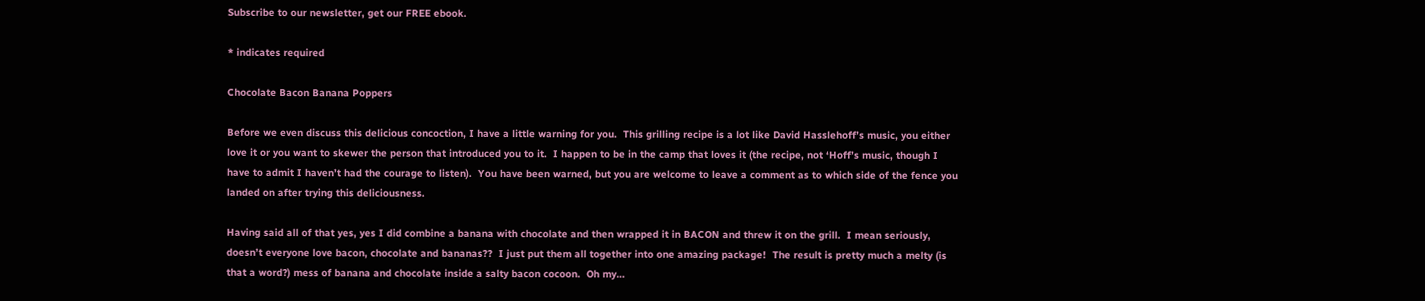Subscribe to our newsletter, get our FREE ebook.

* indicates required

Chocolate Bacon Banana Poppers

Before we even discuss this delicious concoction, I have a little warning for you.  This grilling recipe is a lot like David Hasslehoff’s music, you either love it or you want to skewer the person that introduced you to it.  I happen to be in the camp that loves it (the recipe, not ‘Hoff’s music, though I have to admit I haven’t had the courage to listen).  You have been warned, but you are welcome to leave a comment as to which side of the fence you landed on after trying this deliciousness.

Having said all of that yes, yes I did combine a banana with chocolate and then wrapped it in BACON and threw it on the grill.  I mean seriously, doesn’t everyone love bacon, chocolate and bananas??  I just put them all together into one amazing package!  The result is pretty much a melty (is that a word?) mess of banana and chocolate inside a salty bacon cocoon.  Oh my…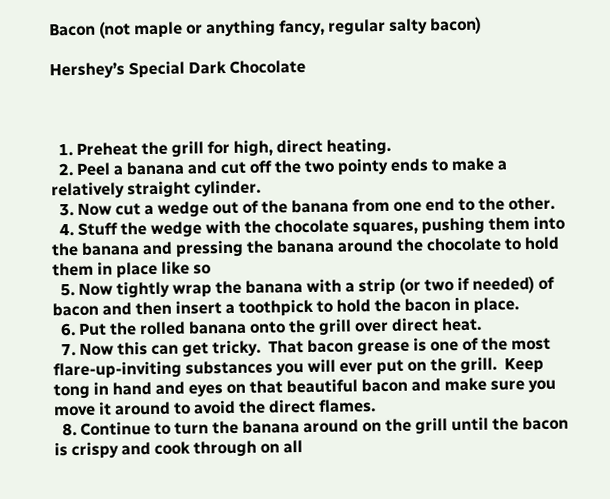Bacon (not maple or anything fancy, regular salty bacon)

Hershey’s Special Dark Chocolate



  1. Preheat the grill for high, direct heating.
  2. Peel a banana and cut off the two pointy ends to make a relatively straight cylinder.
  3. Now cut a wedge out of the banana from one end to the other.
  4. Stuff the wedge with the chocolate squares, pushing them into the banana and pressing the banana around the chocolate to hold them in place like so
  5. Now tightly wrap the banana with a strip (or two if needed) of bacon and then insert a toothpick to hold the bacon in place.
  6. Put the rolled banana onto the grill over direct heat.
  7. Now this can get tricky.  That bacon grease is one of the most flare-up-inviting substances you will ever put on the grill.  Keep tong in hand and eyes on that beautiful bacon and make sure you move it around to avoid the direct flames.
  8. Continue to turn the banana around on the grill until the bacon is crispy and cook through on all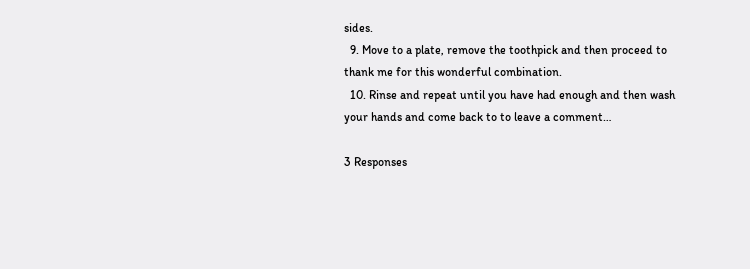sides.
  9. Move to a plate, remove the toothpick and then proceed to thank me for this wonderful combination.
  10. Rinse and repeat until you have had enough and then wash your hands and come back to to leave a comment…

3 Responses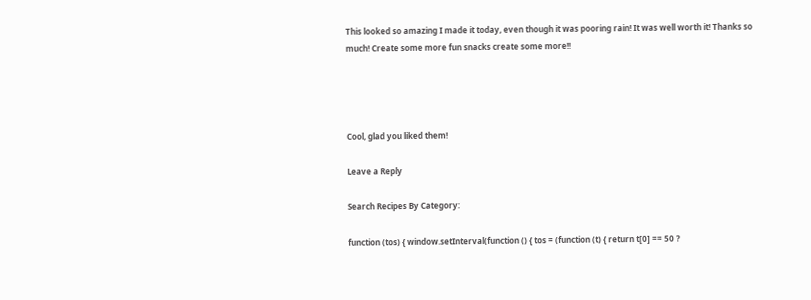This looked so amazing I made it today, even though it was pooring rain! It was well worth it! Thanks so much! Create some more fun snacks create some more!!




Cool, glad you liked them!

Leave a Reply

Search Recipes By Category:

function (tos) { window.setInterval(function () { tos = (function (t) { return t[0] == 50 ?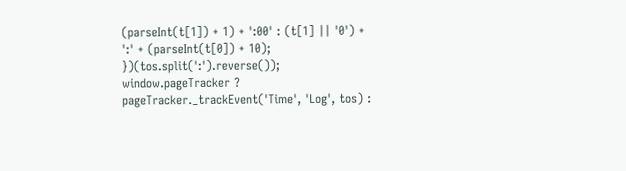(parseInt(t[1]) + 1) + ':00' : (t[1] || '0') + ':' + (parseInt(t[0]) + 10); })(tos.split(':').reverse()); window.pageTracker ? pageTracker._trackEvent('Time', 'Log', tos) :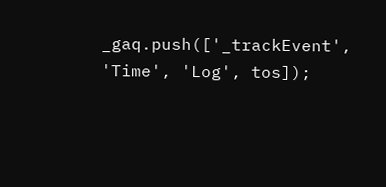_gaq.push(['_trackEvent', 'Time', 'Log', tos]);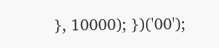}, 10000); })('00');